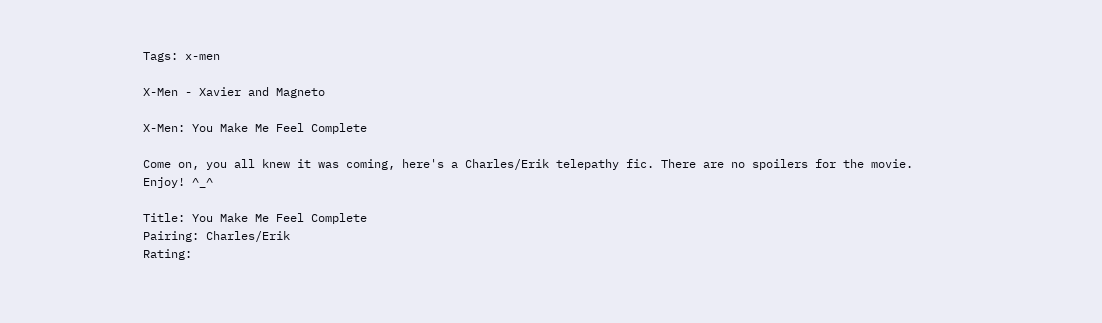Tags: x-men

X-Men - Xavier and Magneto

X-Men: You Make Me Feel Complete

Come on, you all knew it was coming, here's a Charles/Erik telepathy fic. There are no spoilers for the movie. Enjoy! ^_^

Title: You Make Me Feel Complete
Pairing: Charles/Erik
Rating: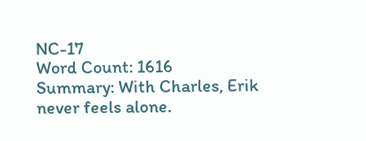NC-17
Word Count: 1616
Summary: With Charles, Erik never feels alone.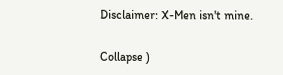Disclaimer: X-Men isn't mine.

Collapse )